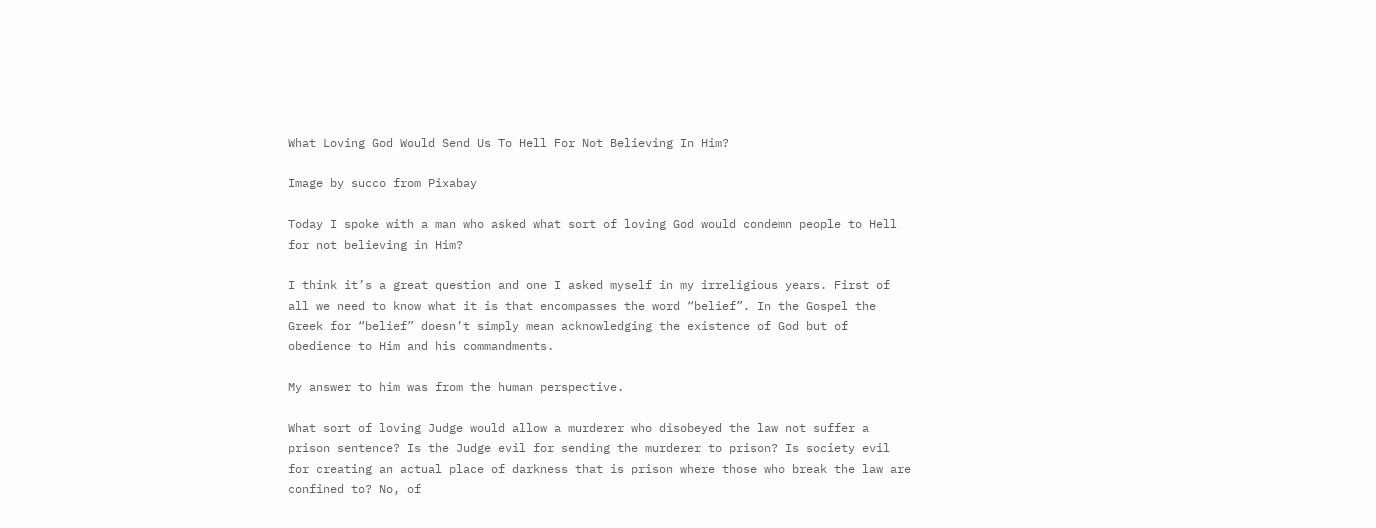What Loving God Would Send Us To Hell For Not Believing In Him?

Image by succo from Pixabay

Today I spoke with a man who asked what sort of loving God would condemn people to Hell for not believing in Him?

I think it’s a great question and one I asked myself in my irreligious years. First of all we need to know what it is that encompasses the word “belief”. In the Gospel the Greek for “belief” doesn’t simply mean acknowledging the existence of God but of obedience to Him and his commandments.

My answer to him was from the human perspective.

What sort of loving Judge would allow a murderer who disobeyed the law not suffer a prison sentence? Is the Judge evil for sending the murderer to prison? Is society evil for creating an actual place of darkness that is prison where those who break the law are confined to? No, of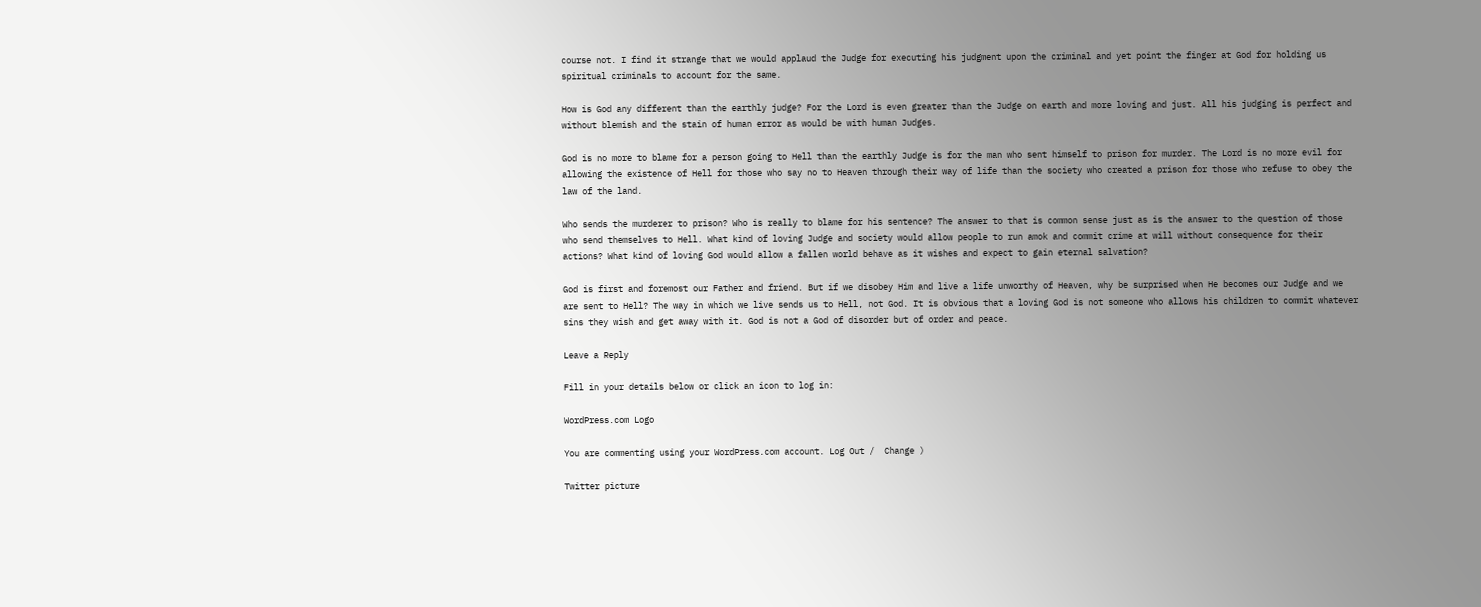course not. I find it strange that we would applaud the Judge for executing his judgment upon the criminal and yet point the finger at God for holding us spiritual criminals to account for the same.

How is God any different than the earthly judge? For the Lord is even greater than the Judge on earth and more loving and just. All his judging is perfect and without blemish and the stain of human error as would be with human Judges.

God is no more to blame for a person going to Hell than the earthly Judge is for the man who sent himself to prison for murder. The Lord is no more evil for allowing the existence of Hell for those who say no to Heaven through their way of life than the society who created a prison for those who refuse to obey the law of the land.

Who sends the murderer to prison? Who is really to blame for his sentence? The answer to that is common sense just as is the answer to the question of those who send themselves to Hell. What kind of loving Judge and society would allow people to run amok and commit crime at will without consequence for their actions? What kind of loving God would allow a fallen world behave as it wishes and expect to gain eternal salvation?

God is first and foremost our Father and friend. But if we disobey Him and live a life unworthy of Heaven, why be surprised when He becomes our Judge and we are sent to Hell? The way in which we live sends us to Hell, not God. It is obvious that a loving God is not someone who allows his children to commit whatever sins they wish and get away with it. God is not a God of disorder but of order and peace.

Leave a Reply

Fill in your details below or click an icon to log in:

WordPress.com Logo

You are commenting using your WordPress.com account. Log Out /  Change )

Twitter picture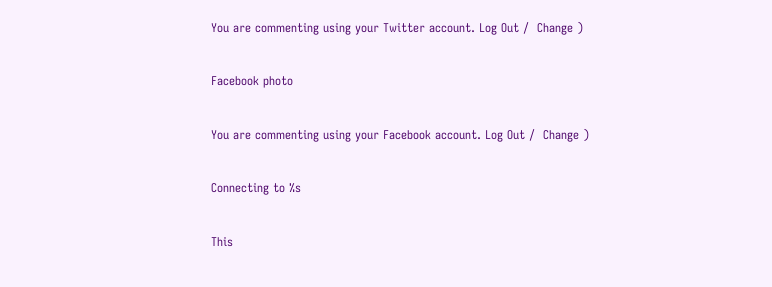You are commenting using your Twitter account. Log Out /  Change )

Facebook photo

You are commenting using your Facebook account. Log Out /  Change )

Connecting to %s

This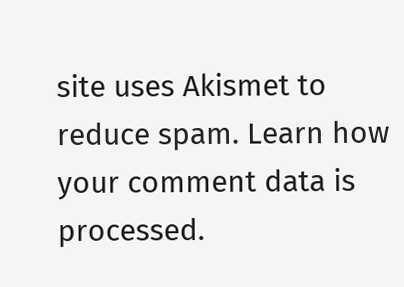site uses Akismet to reduce spam. Learn how your comment data is processed.